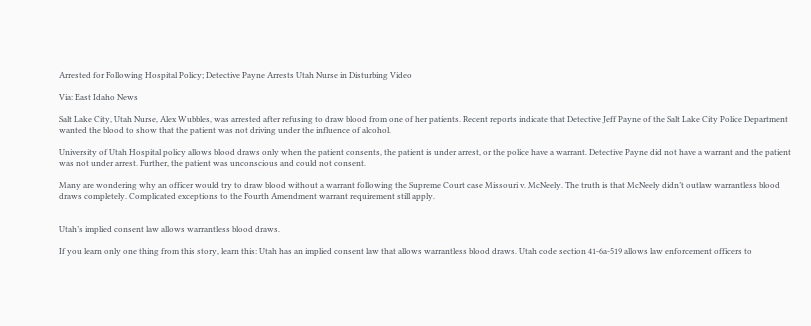Arrested for Following Hospital Policy; Detective Payne Arrests Utah Nurse in Disturbing Video

Via: East Idaho News

Salt Lake City, Utah Nurse, Alex Wubbles, was arrested after refusing to draw blood from one of her patients. Recent reports indicate that Detective Jeff Payne of the Salt Lake City Police Department wanted the blood to show that the patient was not driving under the influence of alcohol.

University of Utah Hospital policy allows blood draws only when the patient consents, the patient is under arrest, or the police have a warrant. Detective Payne did not have a warrant and the patient was not under arrest. Further, the patient was unconscious and could not consent.

Many are wondering why an officer would try to draw blood without a warrant following the Supreme Court case Missouri v. McNeely. The truth is that McNeely didn’t outlaw warrantless blood draws completely. Complicated exceptions to the Fourth Amendment warrant requirement still apply.


Utah’s implied consent law allows warrantless blood draws.

If you learn only one thing from this story, learn this: Utah has an implied consent law that allows warrantless blood draws. Utah code section 41-6a-519 allows law enforcement officers to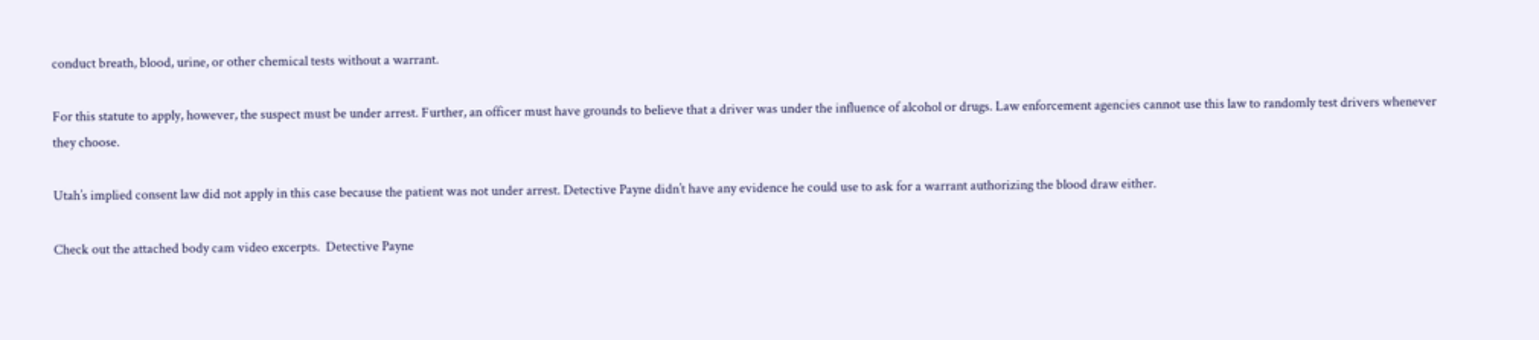conduct breath, blood, urine, or other chemical tests without a warrant.

For this statute to apply, however, the suspect must be under arrest. Further, an officer must have grounds to believe that a driver was under the influence of alcohol or drugs. Law enforcement agencies cannot use this law to randomly test drivers whenever they choose.

Utah’s implied consent law did not apply in this case because the patient was not under arrest. Detective Payne didn’t have any evidence he could use to ask for a warrant authorizing the blood draw either.

Check out the attached body cam video excerpts.  Detective Payne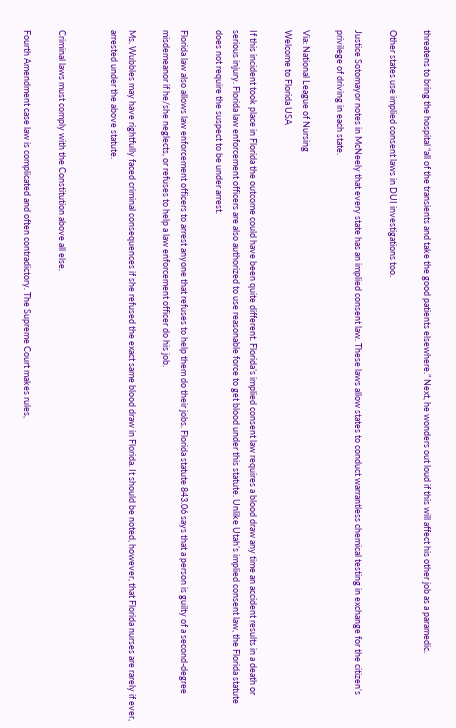threatens to bring the hospital “all of the transients and take the good patients elsewhere.” Next, he wonders out loud if this will affect his other job as a paramedic.

Other states use implied consent laws in DUI investigations too.

Justice Sotomayor notes in McNeely that every state has an implied consent law. These laws allow states to conduct warrantless chemical testing in exchange for the citizen’s privilege of driving in each state.

Via: National League of Nursing
Welcome to Florida USA

If this incident took place in Florida the outcome could have been quite different. Florida’s implied consent law requires a blood draw any time an accident results in a death or serious injury. Florida law enforcement officers are also authorized to use reasonable force to get blood under this statute. Unlike Utah’s implied consent law, the Florida statute does not require the suspect to be under arrest.

Florida law also allows law enforcement officers to arrest anyone that refuses to help them do their jobs. Florida statute 843.06 says that a person is guilty of a second-degree misdemeanor if he/she neglects, or refuses to help a law enforcement officer do his job.

Ms. Wubbles may have rightfully faced criminal consequences if she refused the exact same blood draw in Florida. It should be noted, however, that Florida nurses are rarely if ever, arrested under the above statute.


Criminal laws must comply with the Constitution above all else.

Fourth Amendment case law is complicated and often contradictory. The Supreme Court makes rules,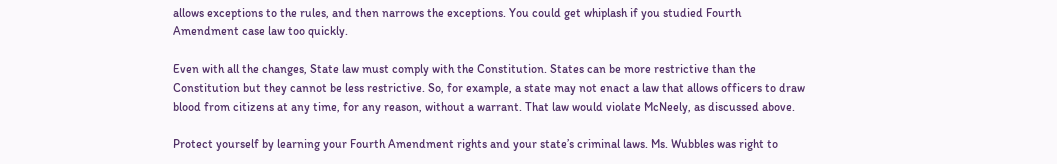allows exceptions to the rules, and then narrows the exceptions. You could get whiplash if you studied Fourth Amendment case law too quickly.

Even with all the changes, State law must comply with the Constitution. States can be more restrictive than the Constitution but they cannot be less restrictive. So, for example, a state may not enact a law that allows officers to draw blood from citizens at any time, for any reason, without a warrant. That law would violate McNeely, as discussed above.

Protect yourself by learning your Fourth Amendment rights and your state’s criminal laws. Ms. Wubbles was right to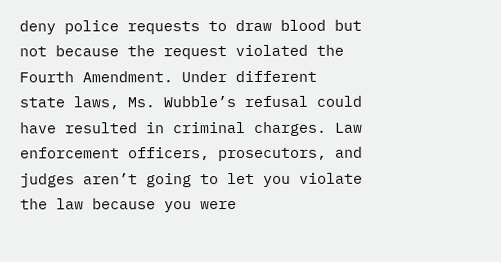deny police requests to draw blood but not because the request violated the Fourth Amendment. Under different state laws, Ms. Wubble’s refusal could have resulted in criminal charges. Law enforcement officers, prosecutors, and judges aren’t going to let you violate the law because you were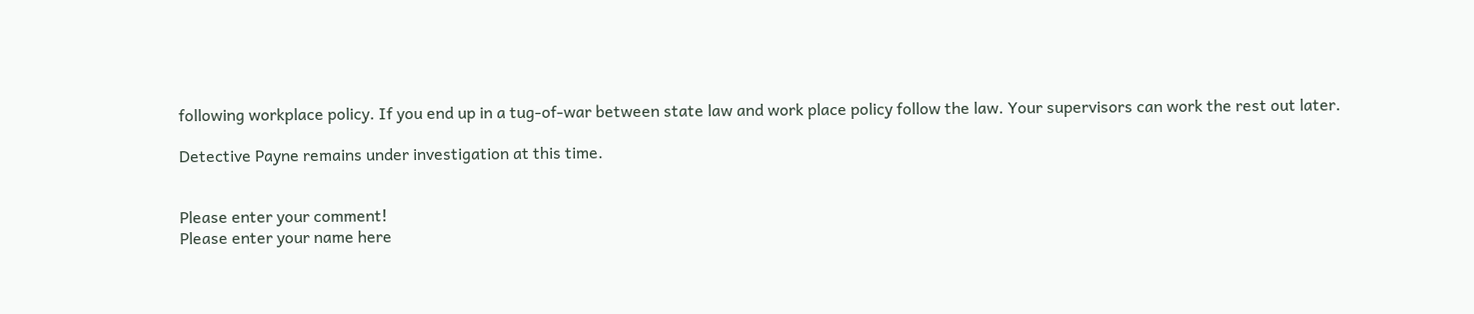following workplace policy. If you end up in a tug-of-war between state law and work place policy follow the law. Your supervisors can work the rest out later.

Detective Payne remains under investigation at this time.


Please enter your comment!
Please enter your name here